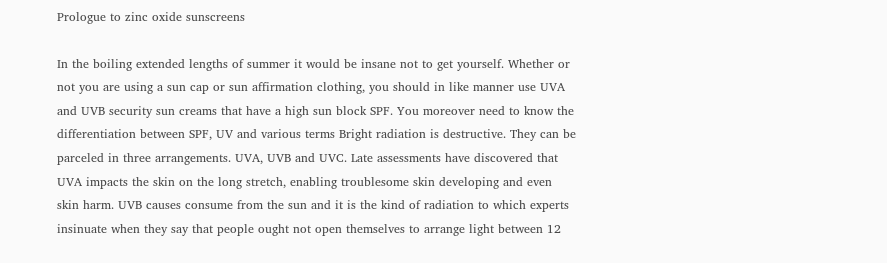Prologue to zinc oxide sunscreens

In the boiling extended lengths of summer it would be insane not to get yourself. Whether or not you are using a sun cap or sun affirmation clothing, you should in like manner use UVA and UVB security sun creams that have a high sun block SPF. You moreover need to know the differentiation between SPF, UV and various terms Bright radiation is destructive. They can be parceled in three arrangements. UVA, UVB and UVC. Late assessments have discovered that UVA impacts the skin on the long stretch, enabling troublesome skin developing and even skin harm. UVB causes consume from the sun and it is the kind of radiation to which experts insinuate when they say that people ought not open themselves to arrange light between 12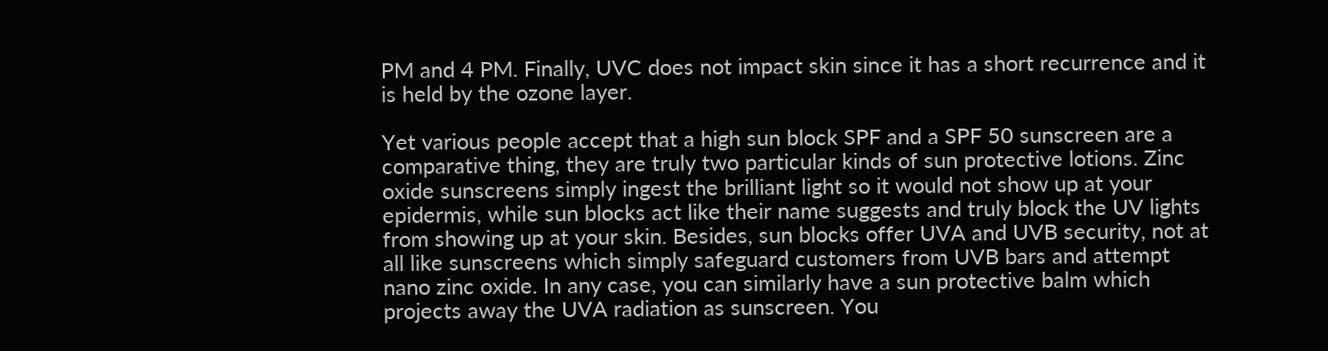PM and 4 PM. Finally, UVC does not impact skin since it has a short recurrence and it is held by the ozone layer.

Yet various people accept that a high sun block SPF and a SPF 50 sunscreen are a comparative thing, they are truly two particular kinds of sun protective lotions. Zinc oxide sunscreens simply ingest the brilliant light so it would not show up at your epidermis, while sun blocks act like their name suggests and truly block the UV lights from showing up at your skin. Besides, sun blocks offer UVA and UVB security, not at all like sunscreens which simply safeguard customers from UVB bars and attempt nano zinc oxide. In any case, you can similarly have a sun protective balm which projects away the UVA radiation as sunscreen. You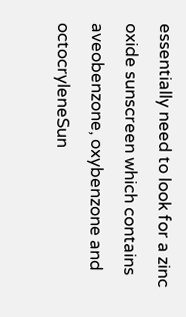essentially need to look for a zinc oxide sunscreen which contains aveobenzone, oxybenzone and octocryleneSun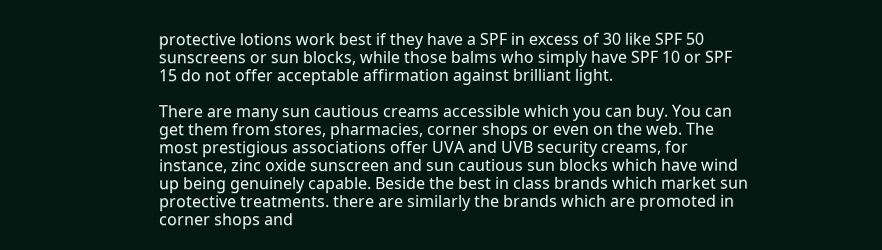protective lotions work best if they have a SPF in excess of 30 like SPF 50 sunscreens or sun blocks, while those balms who simply have SPF 10 or SPF 15 do not offer acceptable affirmation against brilliant light.

There are many sun cautious creams accessible which you can buy. You can get them from stores, pharmacies, corner shops or even on the web. The most prestigious associations offer UVA and UVB security creams, for instance, zinc oxide sunscreen and sun cautious sun blocks which have wind up being genuinely capable. Beside the best in class brands which market sun protective treatments. there are similarly the brands which are promoted in corner shops and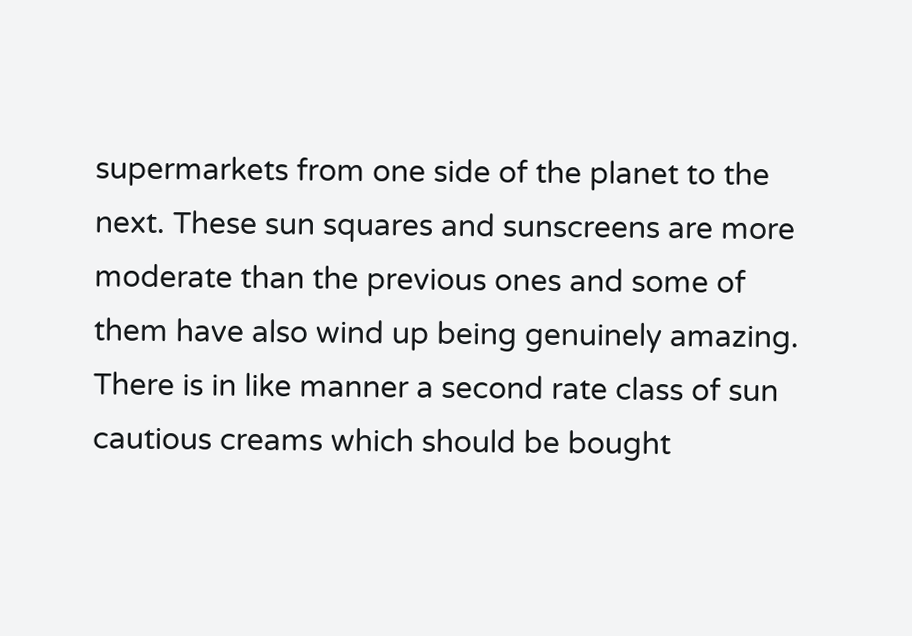supermarkets from one side of the planet to the next. These sun squares and sunscreens are more moderate than the previous ones and some of them have also wind up being genuinely amazing. There is in like manner a second rate class of sun cautious creams which should be bought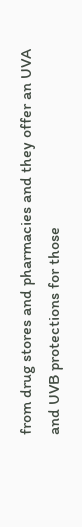from drug stores and pharmacies and they offer an UVA and UVB protections for those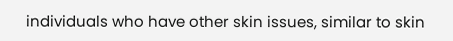individuals who have other skin issues, similar to skin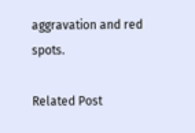aggravation and red spots.

Related Post